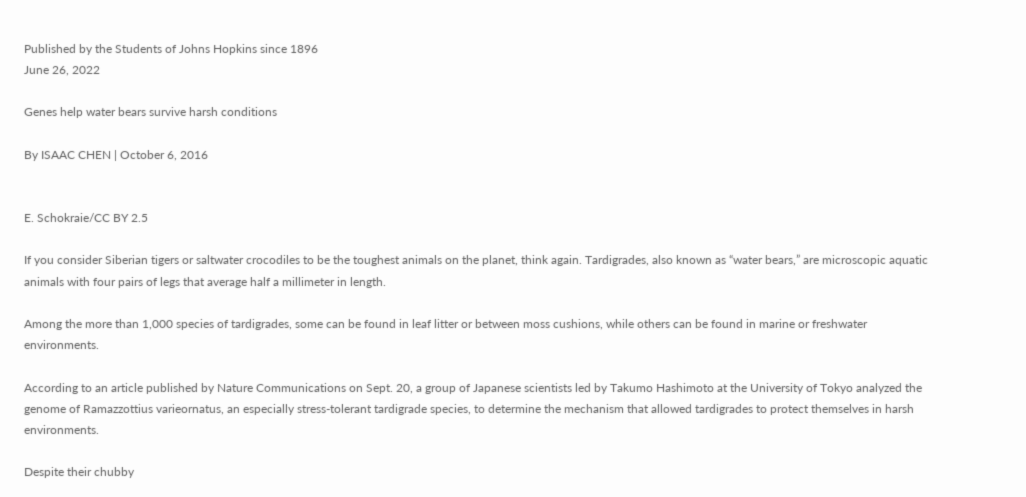Published by the Students of Johns Hopkins since 1896
June 26, 2022

Genes help water bears survive harsh conditions

By ISAAC CHEN | October 6, 2016


E. Schokraie/CC BY 2.5

If you consider Siberian tigers or saltwater crocodiles to be the toughest animals on the planet, think again. Tardigrades, also known as “water bears,” are microscopic aquatic animals with four pairs of legs that average half a millimeter in length.

Among the more than 1,000 species of tardigrades, some can be found in leaf litter or between moss cushions, while others can be found in marine or freshwater environments.

According to an article published by Nature Communications on Sept. 20, a group of Japanese scientists led by Takumo Hashimoto at the University of Tokyo analyzed the genome of Ramazzottius varieornatus, an especially stress-tolerant tardigrade species, to determine the mechanism that allowed tardigrades to protect themselves in harsh environments.

Despite their chubby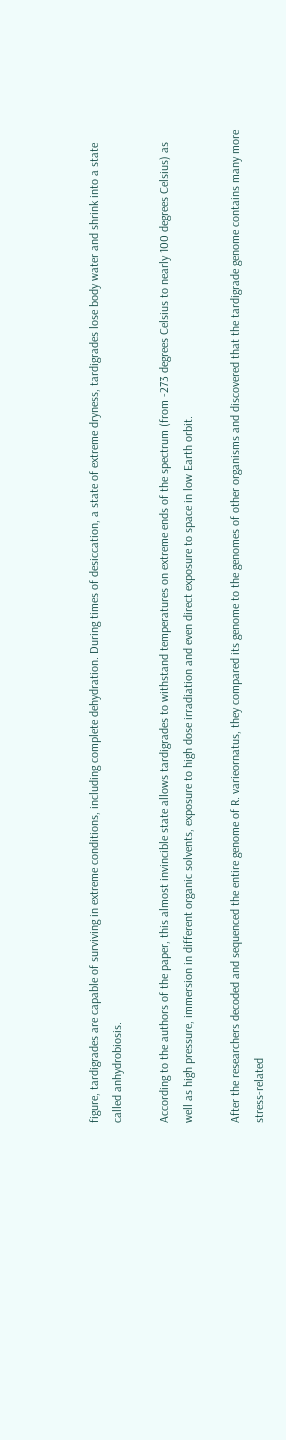figure, tardigrades are capable of surviving in extreme conditions, including complete dehydration. During times of desiccation, a state of extreme dryness, tardigrades lose body water and shrink into a state called anhydrobiosis.

According to the authors of the paper, this almost invincible state allows tardigrades to withstand temperatures on extreme ends of the spectrum (from -273 degrees Celsius to nearly 100 degrees Celsius) as well as high pressure, immersion in different organic solvents, exposure to high dose irradiation and even direct exposure to space in low Earth orbit.

After the researchers decoded and sequenced the entire genome of R. varieornatus, they compared its genome to the genomes of other organisms and discovered that the tardigrade genome contains many more stress-related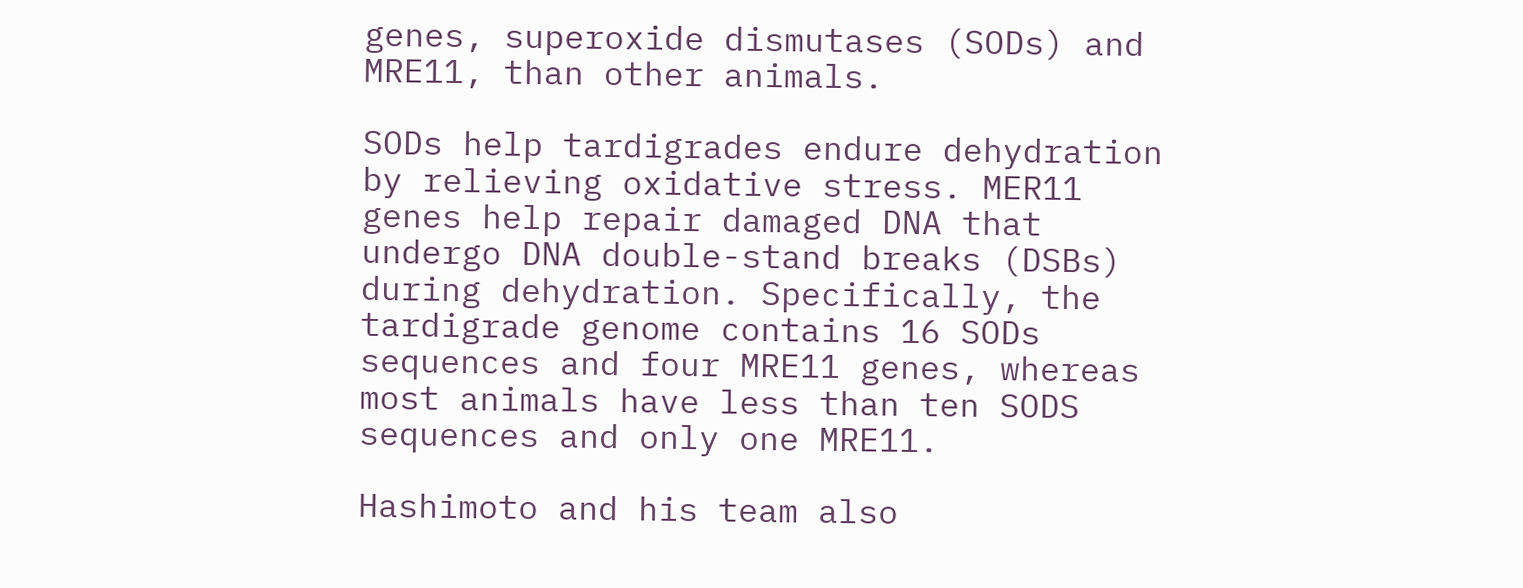genes, superoxide dismutases (SODs) and MRE11, than other animals.

SODs help tardigrades endure dehydration by relieving oxidative stress. MER11 genes help repair damaged DNA that undergo DNA double-stand breaks (DSBs) during dehydration. Specifically, the tardigrade genome contains 16 SODs sequences and four MRE11 genes, whereas most animals have less than ten SODS sequences and only one MRE11.

Hashimoto and his team also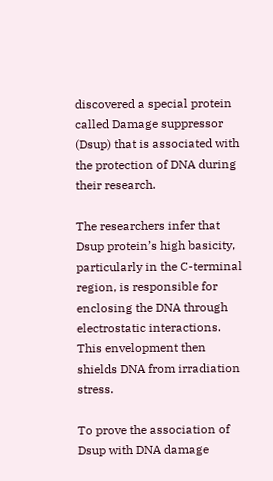discovered a special protein called Damage suppressor (Dsup) that is associated with the protection of DNA during their research.

The researchers infer that Dsup protein’s high basicity, particularly in the C-terminal region, is responsible for enclosing the DNA through electrostatic interactions. This envelopment then shields DNA from irradiation stress.

To prove the association of Dsup with DNA damage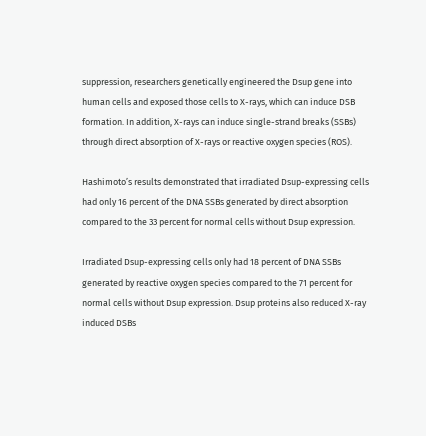suppression, researchers genetically engineered the Dsup gene into human cells and exposed those cells to X-rays, which can induce DSB formation. In addition, X-rays can induce single-strand breaks (SSBs) through direct absorption of X-rays or reactive oxygen species (ROS).

Hashimoto’s results demonstrated that irradiated Dsup-expressing cells had only 16 percent of the DNA SSBs generated by direct absorption compared to the 33 percent for normal cells without Dsup expression.

Irradiated Dsup-expressing cells only had 18 percent of DNA SSBs generated by reactive oxygen species compared to the 71 percent for normal cells without Dsup expression. Dsup proteins also reduced X-ray induced DSBs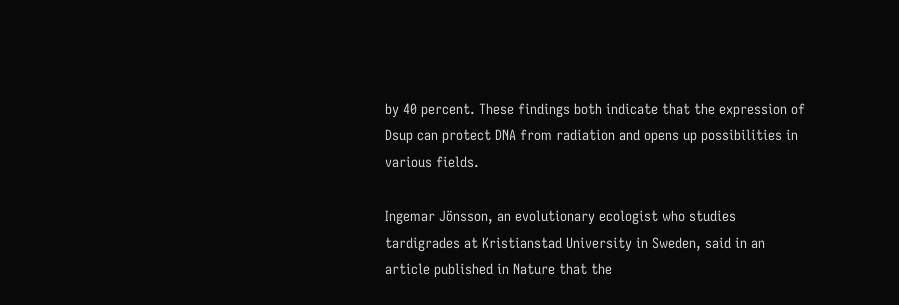by 40 percent. These findings both indicate that the expression of Dsup can protect DNA from radiation and opens up possibilities in various fields.

Ingemar Jönsson, an evolutionary ecologist who studies tardigrades at Kristianstad University in Sweden, said in an article published in Nature that the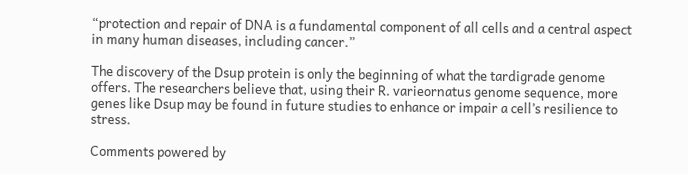“protection and repair of DNA is a fundamental component of all cells and a central aspect in many human diseases, including cancer.”

The discovery of the Dsup protein is only the beginning of what the tardigrade genome offers. The researchers believe that, using their R. varieornatus genome sequence, more genes like Dsup may be found in future studies to enhance or impair a cell’s resilience to stress.

Comments powered by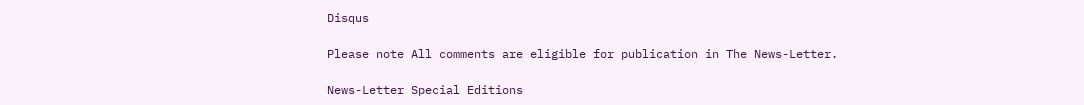Disqus

Please note All comments are eligible for publication in The News-Letter.

News-Letter Special Editions